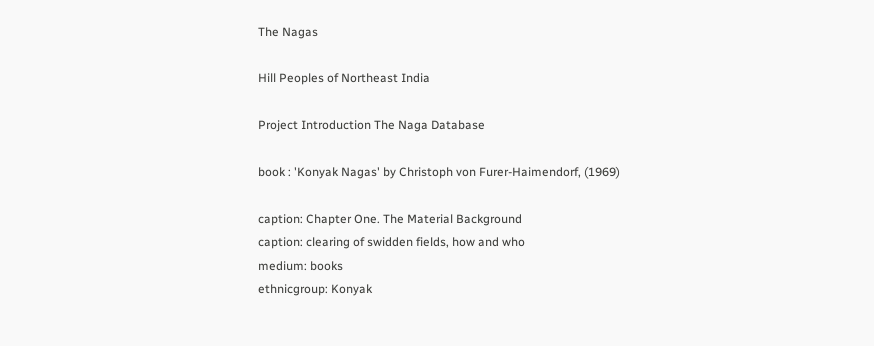The Nagas

Hill Peoples of Northeast India

Project Introduction The Naga Database

book : 'Konyak Nagas' by Christoph von Furer-Haimendorf, (1969)

caption: Chapter One. The Material Background
caption: clearing of swidden fields, how and who
medium: books
ethnicgroup: Konyak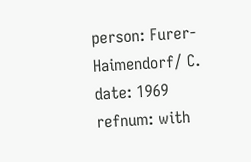person: Furer-Haimendorf/ C.
date: 1969
refnum: with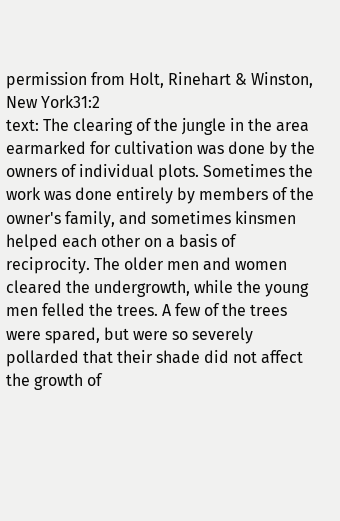permission from Holt, Rinehart & Winston, New York31:2
text: The clearing of the jungle in the area earmarked for cultivation was done by the owners of individual plots. Sometimes the work was done entirely by members of the owner's family, and sometimes kinsmen helped each other on a basis of reciprocity. The older men and women cleared the undergrowth, while the young men felled the trees. A few of the trees were spared, but were so severely pollarded that their shade did not affect the growth of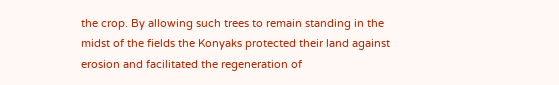the crop. By allowing such trees to remain standing in the midst of the fields the Konyaks protected their land against erosion and facilitated the regeneration of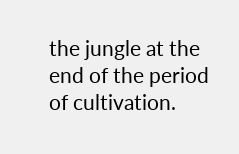the jungle at the end of the period of cultivation.